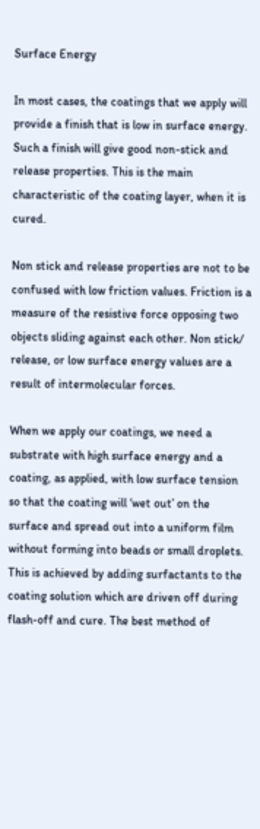Surface Energy

In most cases, the coatings that we apply will provide a finish that is low in surface energy. Such a finish will give good non-stick and release properties. This is the main characteristic of the coating layer, when it is cured.

Non stick and release properties are not to be confused with low friction values. Friction is a measure of the resistive force opposing two objects sliding against each other. Non stick/ release, or low surface energy values are a result of intermolecular forces.

When we apply our coatings, we need a substrate with high surface energy and a coating, as applied, with low surface tension so that the coating will ‘wet out’ on the surface and spread out into a uniform film without forming into beads or small droplets. This is achieved by adding surfactants to the coating solution which are driven off during flash-off and cure. The best method of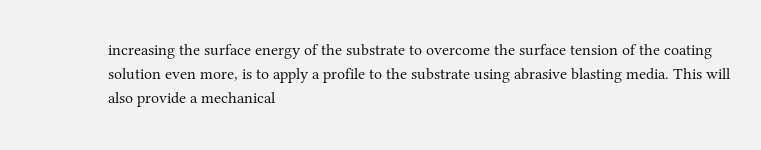increasing the surface energy of the substrate to overcome the surface tension of the coating solution even more, is to apply a profile to the substrate using abrasive blasting media. This will also provide a mechanical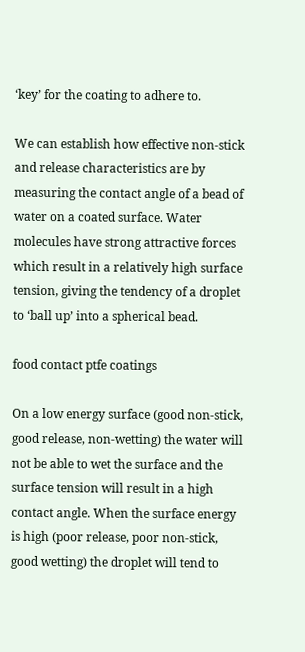‘key’ for the coating to adhere to.

We can establish how effective non-stick and release characteristics are by measuring the contact angle of a bead of water on a coated surface. Water molecules have strong attractive forces which result in a relatively high surface tension, giving the tendency of a droplet to ‘ball up’ into a spherical bead.

food contact ptfe coatings

On a low energy surface (good non-stick, good release, non-wetting) the water will not be able to wet the surface and the surface tension will result in a high contact angle. When the surface energy is high (poor release, poor non-stick, good wetting) the droplet will tend to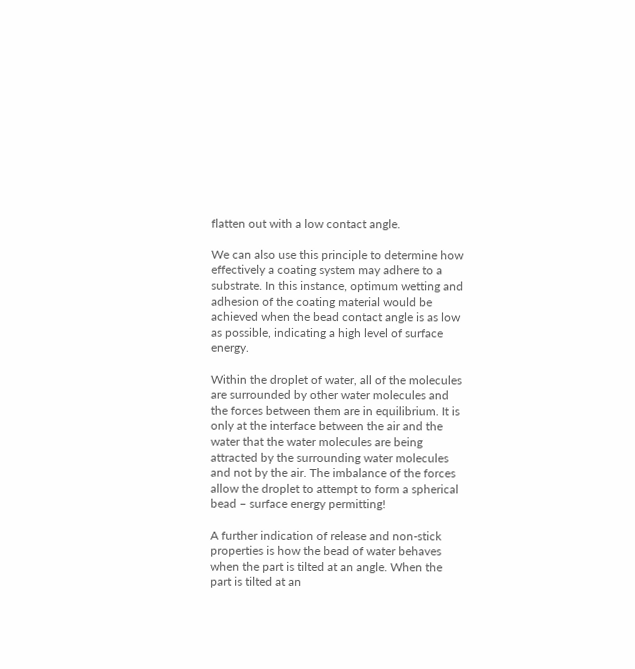flatten out with a low contact angle.

We can also use this principle to determine how effectively a coating system may adhere to a substrate. In this instance, optimum wetting and adhesion of the coating material would be achieved when the bead contact angle is as low as possible, indicating a high level of surface energy.

Within the droplet of water, all of the molecules are surrounded by other water molecules and the forces between them are in equilibrium. It is only at the interface between the air and the water that the water molecules are being attracted by the surrounding water molecules and not by the air. The imbalance of the forces allow the droplet to attempt to form a spherical bead – surface energy permitting!

A further indication of release and non-stick properties is how the bead of water behaves when the part is tilted at an angle. When the part is tilted at an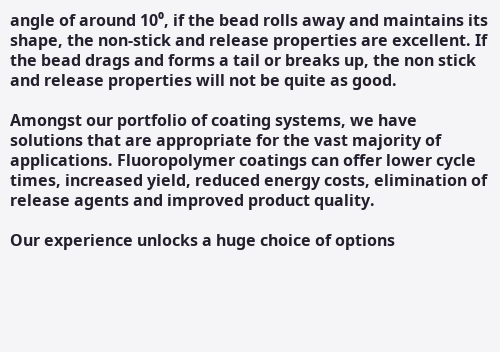angle of around 10⁰, if the bead rolls away and maintains its shape, the non-stick and release properties are excellent. If the bead drags and forms a tail or breaks up, the non stick and release properties will not be quite as good.

Amongst our portfolio of coating systems, we have solutions that are appropriate for the vast majority of applications. Fluoropolymer coatings can offer lower cycle times, increased yield, reduced energy costs, elimination of release agents and improved product quality.

Our experience unlocks a huge choice of options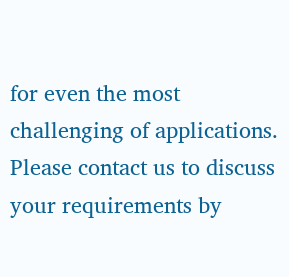for even the most challenging of applications. Please contact us to discuss your requirements by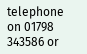telephone on 01798 343586 or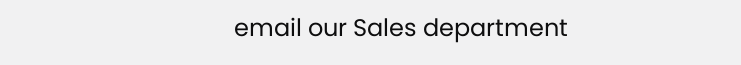email our Sales department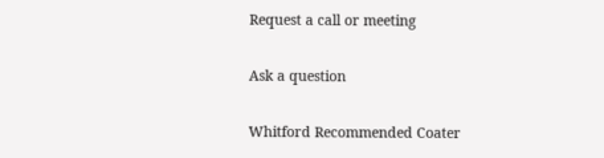Request a call or meeting

Ask a question

Whitford Recommended Coater